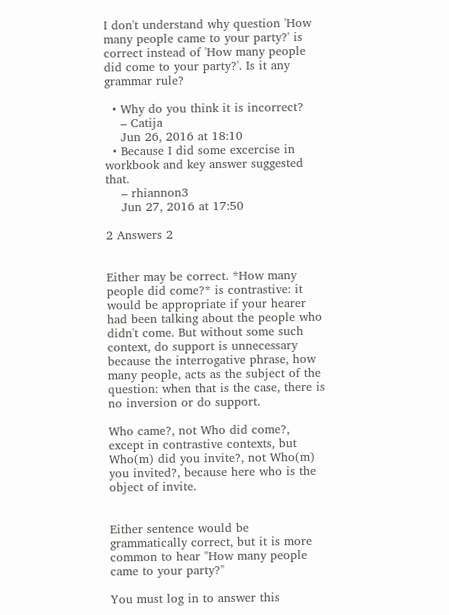I don't understand why question 'How many people came to your party?' is correct instead of 'How many people did come to your party?'. Is it any grammar rule?

  • Why do you think it is incorrect?
    – Catija
    Jun 26, 2016 at 18:10
  • Because I did some excercise in workbook and key answer suggested that.
    – rhiannon3
    Jun 27, 2016 at 17:50

2 Answers 2


Either may be correct. *How many people did come?* is contrastive: it would be appropriate if your hearer had been talking about the people who didn't come. But without some such context, do support is unnecessary because the interrogative phrase, how many people, acts as the subject of the question: when that is the case, there is no inversion or do support.

Who came?, not Who did come?, except in contrastive contexts, but
Who(m) did you invite?, not Who(m) you invited?, because here who is the object of invite.


Either sentence would be grammatically correct, but it is more common to hear "How many people came to your party?"

You must log in to answer this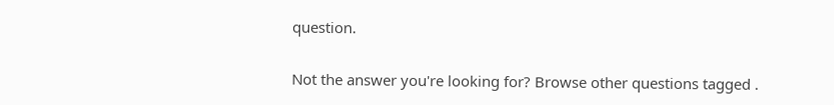question.

Not the answer you're looking for? Browse other questions tagged .